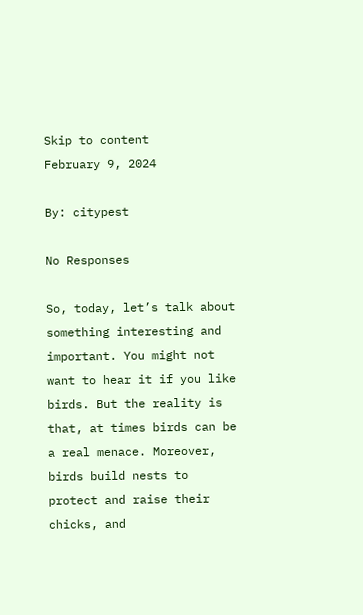Skip to content
February 9, 2024

By: citypest

No Responses

So, today, let’s talk about something interesting and important. You might not want to hear it if you like birds. But the reality is that, at times birds can be a real menace. Moreover, birds build nests to protect and raise their chicks, and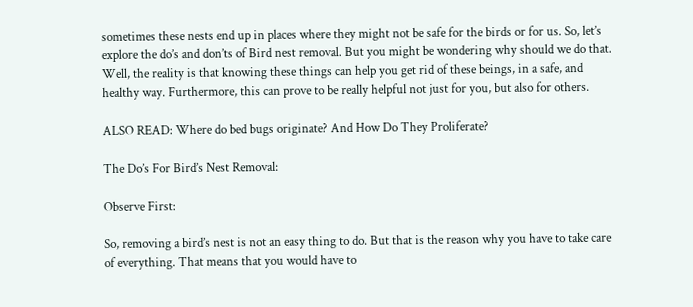sometimes these nests end up in places where they might not be safe for the birds or for us. So, let’s explore the do’s and don’ts of Bird nest removal. But you might be wondering why should we do that. Well, the reality is that knowing these things can help you get rid of these beings, in a safe, and healthy way. Furthermore, this can prove to be really helpful not just for you, but also for others.

ALSO READ: Where do bed bugs originate? And How Do They Proliferate?

The Do’s For Bird’s Nest Removal:

Observe First:

So, removing a bird’s nest is not an easy thing to do. But that is the reason why you have to take care of everything. That means that you would have to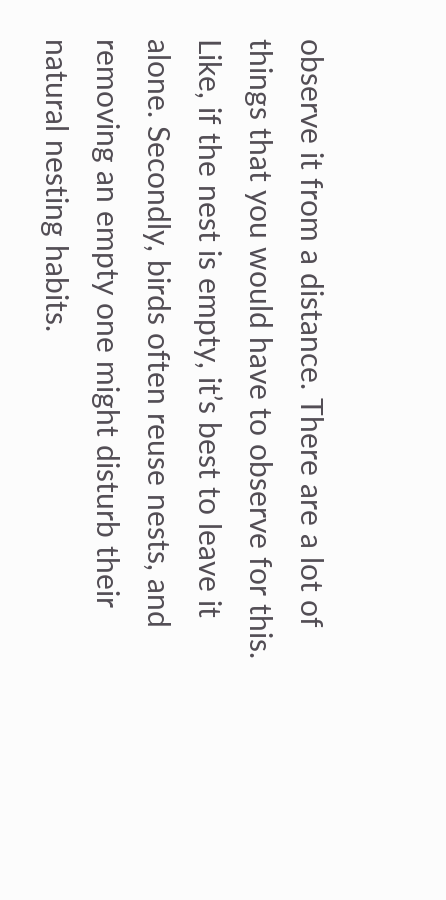observe it from a distance. There are a lot of things that you would have to observe for this. Like, if the nest is empty, it’s best to leave it alone. Secondly, birds often reuse nests, and removing an empty one might disturb their natural nesting habits.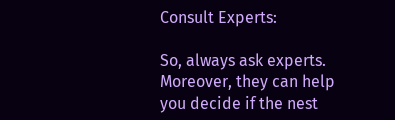Consult Experts:

So, always ask experts. Moreover, they can help you decide if the nest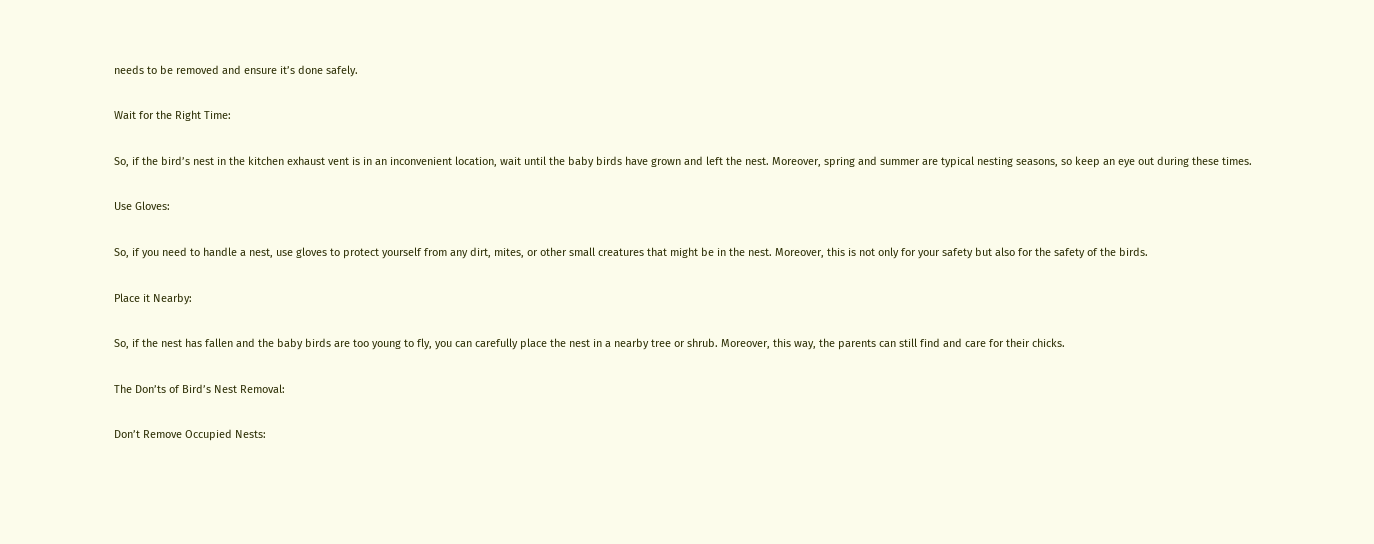needs to be removed and ensure it’s done safely.

Wait for the Right Time:

So, if the bird’s nest in the kitchen exhaust vent is in an inconvenient location, wait until the baby birds have grown and left the nest. Moreover, spring and summer are typical nesting seasons, so keep an eye out during these times.

Use Gloves:

So, if you need to handle a nest, use gloves to protect yourself from any dirt, mites, or other small creatures that might be in the nest. Moreover, this is not only for your safety but also for the safety of the birds.

Place it Nearby:

So, if the nest has fallen and the baby birds are too young to fly, you can carefully place the nest in a nearby tree or shrub. Moreover, this way, the parents can still find and care for their chicks.

The Don’ts of Bird’s Nest Removal:

Don’t Remove Occupied Nests: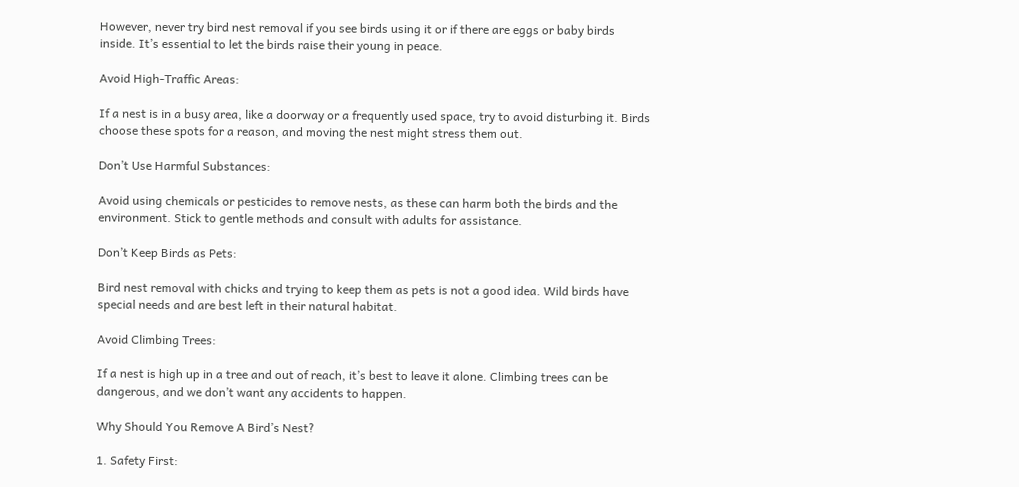However, never try bird nest removal if you see birds using it or if there are eggs or baby birds inside. It’s essential to let the birds raise their young in peace.

Avoid High-Traffic Areas:

If a nest is in a busy area, like a doorway or a frequently used space, try to avoid disturbing it. Birds choose these spots for a reason, and moving the nest might stress them out.

Don’t Use Harmful Substances:

Avoid using chemicals or pesticides to remove nests, as these can harm both the birds and the environment. Stick to gentle methods and consult with adults for assistance.

Don’t Keep Birds as Pets:

Bird nest removal with chicks and trying to keep them as pets is not a good idea. Wild birds have special needs and are best left in their natural habitat.

Avoid Climbing Trees:

If a nest is high up in a tree and out of reach, it’s best to leave it alone. Climbing trees can be dangerous, and we don’t want any accidents to happen.

Why Should You Remove A Bird’s Nest?

1. Safety First: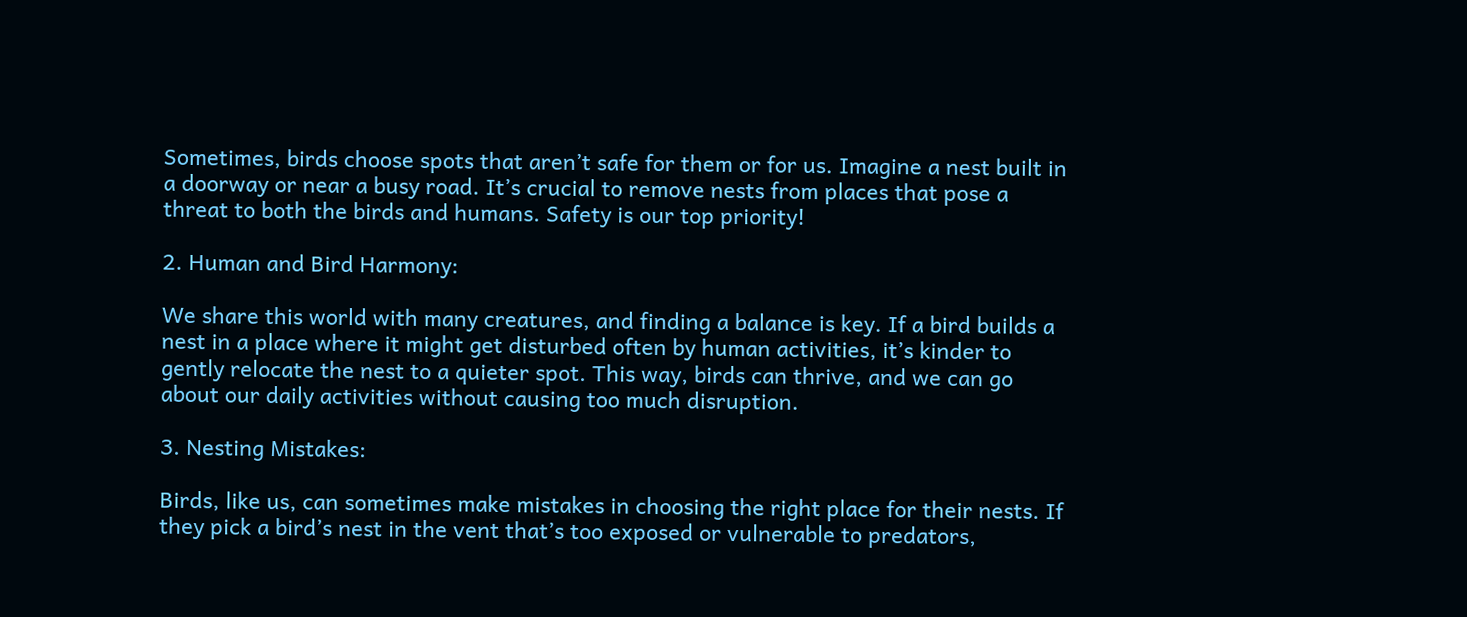Sometimes, birds choose spots that aren’t safe for them or for us. Imagine a nest built in a doorway or near a busy road. It’s crucial to remove nests from places that pose a threat to both the birds and humans. Safety is our top priority!

2. Human and Bird Harmony:

We share this world with many creatures, and finding a balance is key. If a bird builds a nest in a place where it might get disturbed often by human activities, it’s kinder to gently relocate the nest to a quieter spot. This way, birds can thrive, and we can go about our daily activities without causing too much disruption.

3. Nesting Mistakes:

Birds, like us, can sometimes make mistakes in choosing the right place for their nests. If they pick a bird’s nest in the vent that’s too exposed or vulnerable to predators,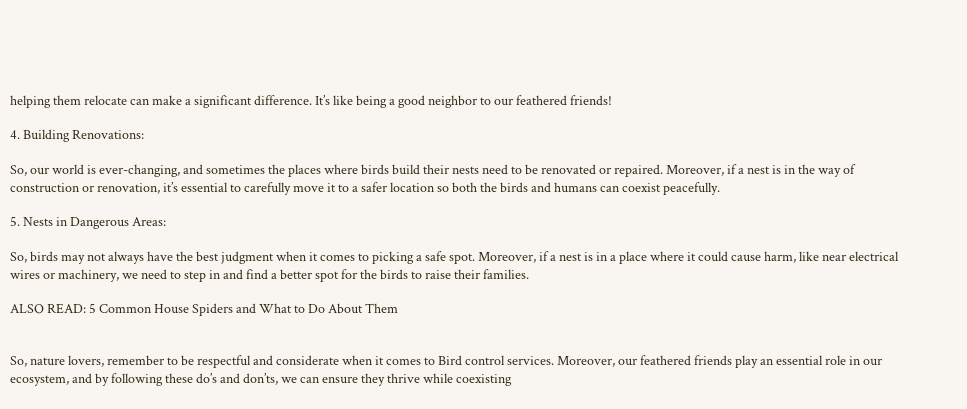helping them relocate can make a significant difference. It’s like being a good neighbor to our feathered friends!

4. Building Renovations:

So, our world is ever-changing, and sometimes the places where birds build their nests need to be renovated or repaired. Moreover, if a nest is in the way of construction or renovation, it’s essential to carefully move it to a safer location so both the birds and humans can coexist peacefully.

5. Nests in Dangerous Areas:

So, birds may not always have the best judgment when it comes to picking a safe spot. Moreover, if a nest is in a place where it could cause harm, like near electrical wires or machinery, we need to step in and find a better spot for the birds to raise their families.

ALSO READ: 5 Common House Spiders and What to Do About Them


So, nature lovers, remember to be respectful and considerate when it comes to Bird control services. Moreover, our feathered friends play an essential role in our ecosystem, and by following these do’s and don’ts, we can ensure they thrive while coexisting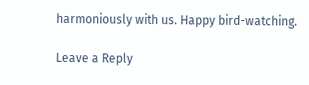harmoniously with us. Happy bird-watching.

Leave a Reply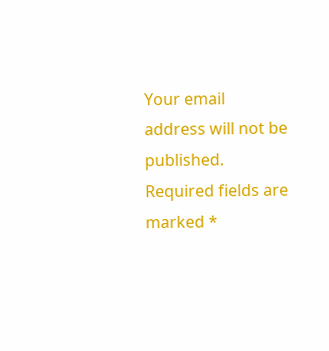Your email address will not be published. Required fields are marked *